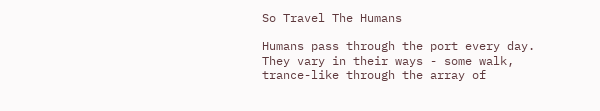So Travel The Humans

Humans pass through the port every day. They vary in their ways - some walk, trance-like through the array of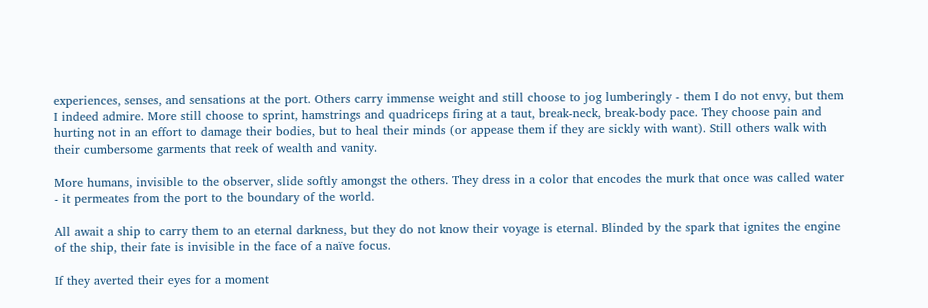experiences, senses, and sensations at the port. Others carry immense weight and still choose to jog lumberingly - them I do not envy, but them I indeed admire. More still choose to sprint, hamstrings and quadriceps firing at a taut, break-neck, break-body pace. They choose pain and hurting not in an effort to damage their bodies, but to heal their minds (or appease them if they are sickly with want). Still others walk with their cumbersome garments that reek of wealth and vanity.

More humans, invisible to the observer, slide softly amongst the others. They dress in a color that encodes the murk that once was called water - it permeates from the port to the boundary of the world.

All await a ship to carry them to an eternal darkness, but they do not know their voyage is eternal. Blinded by the spark that ignites the engine of the ship, their fate is invisible in the face of a naïve focus.

If they averted their eyes for a moment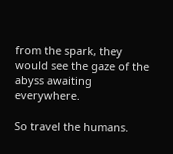from the spark, they would see the gaze of the abyss awaiting everywhere.

So travel the humans.